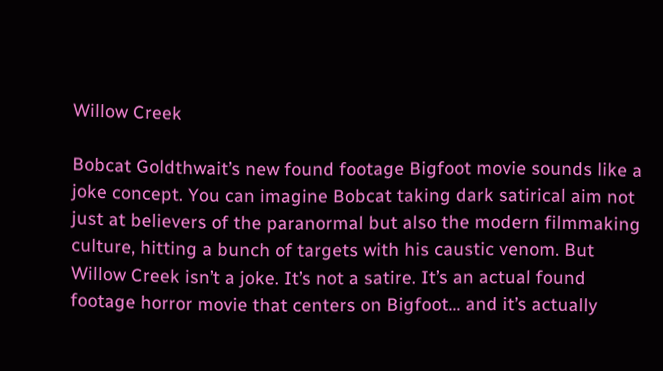Willow Creek

Bobcat Goldthwait’s new found footage Bigfoot movie sounds like a joke concept. You can imagine Bobcat taking dark satirical aim not just at believers of the paranormal but also the modern filmmaking culture, hitting a bunch of targets with his caustic venom. But Willow Creek isn’t a joke. It’s not a satire. It’s an actual found footage horror movie that centers on Bigfoot… and it’s actually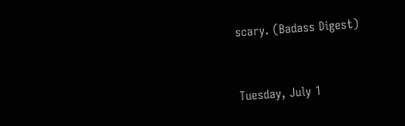scary. (Badass Digest)



Tuesday, July 1